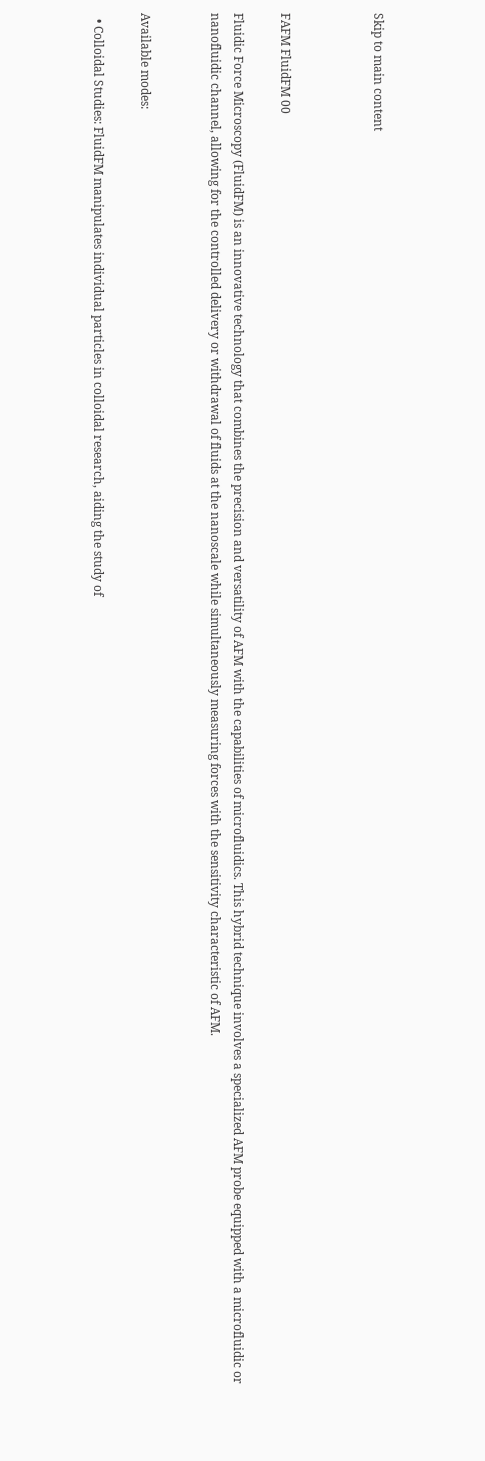Skip to main content



FAFM FluidFM 00

Fluidic Force Microscopy (FluidFM) is an innovative technology that combines the precision and versatility of AFM with the capabilities of microfluidics. This hybrid technique involves a specialized AFM probe equipped with a microfluidic or nanofluidic channel, allowing for the controlled delivery or withdrawal of fluids at the nanoscale while simultaneously measuring forces with the sensitivity characteristic of AFM.


Available modes:

  • Colloidal Studies: FluidFM manipulates individual particles in colloidal research, aiding the study of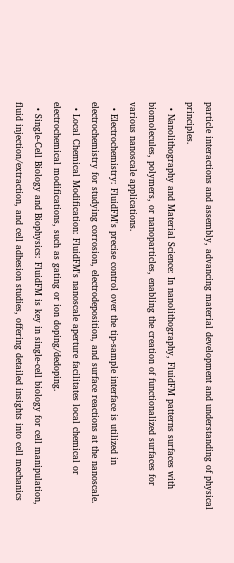particle interactions and assembly, advancing material development and understanding of physical principles.
  • Nanolithography and Material Science: In nanolithography, FluidFM patterns surfaces with biomolecules, polymers, or nanoparticles, enabling the creation of functionalized surfaces for various nanoscale applications.
  • Electrochemistry: FluidFM's precise control over the tip-sample interface is utilized in electrochemistry for studying corrosion, electrodeposition, and surface reactions at the nanoscale.
  • Local Chemical Modification: FluidFM's nanoscale aperture facilitates local chemical or electrochemical modifications, such as gating or ion doping/dedoping.
  • Single-Cell Biology and Biophysics: FluidFM is key in single-cell biology for cell manipulation, fluid injection/extraction, and cell adhesion studies, offering detailed insights into cell mechanics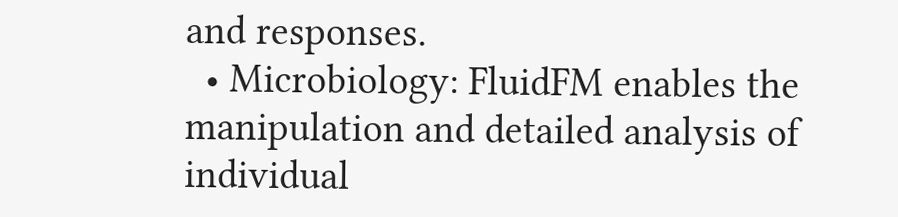and responses.
  • Microbiology: FluidFM enables the manipulation and detailed analysis of individual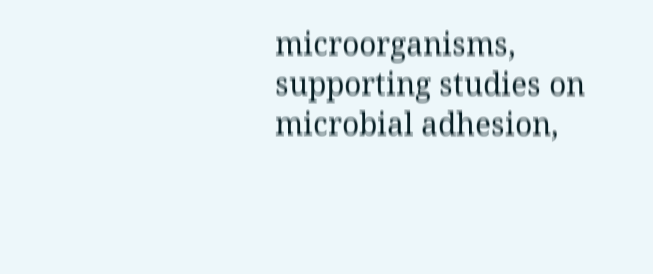microorganisms, supporting studies on microbial adhesion,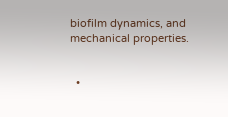biofilm dynamics, and mechanical properties.


  •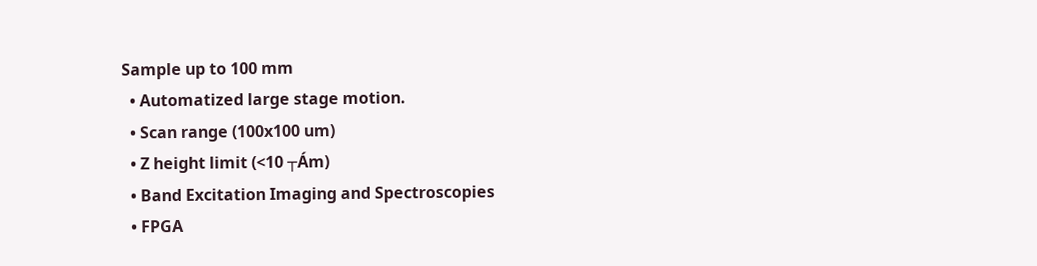Sample up to 100 mm
  • Automatized large stage motion.
  • Scan range (100x100 um)
  • Z height limit (<10 ┬Ám)
  • Band Excitation Imaging and Spectroscopies
  • FPGA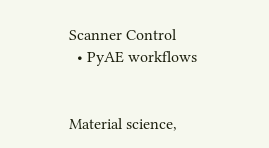Scanner Control
  • PyAE workflows


Material science,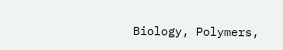Biology, Polymers,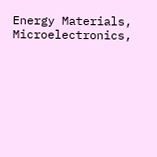Energy Materials, Microelectronics,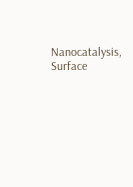Nanocatalysis, Surface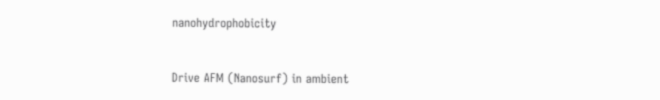nanohydrophobicity


Drive AFM (Nanosurf) in ambient